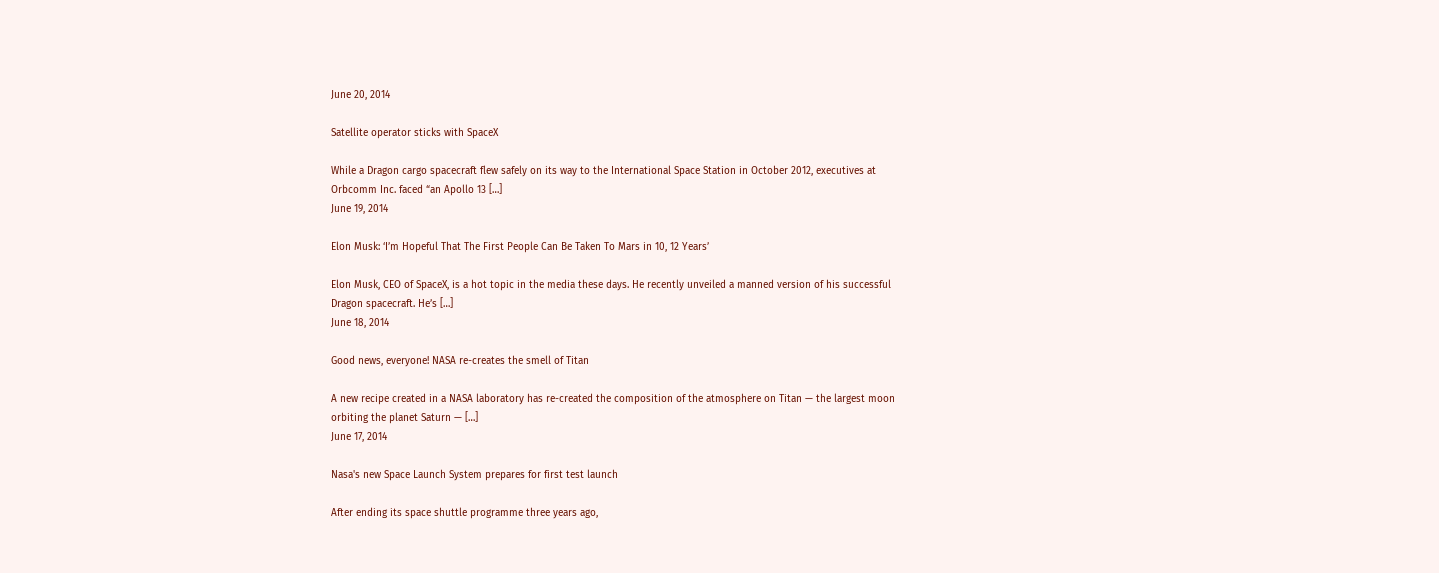June 20, 2014

Satellite operator sticks with SpaceX

While a Dragon cargo spacecraft flew safely on its way to the International Space Station in October 2012, executives at Orbcomm Inc. faced “an Apollo 13 […]
June 19, 2014

Elon Musk: ‘I’m Hopeful That The First People Can Be Taken To Mars in 10, 12 Years’

Elon Musk, CEO of SpaceX, is a hot topic in the media these days. He recently unveiled a manned version of his successful Dragon spacecraft. He’s […]
June 18, 2014

Good news, everyone! NASA re-creates the smell of Titan

A new recipe created in a NASA laboratory has re-created the composition of the atmosphere on Titan — the largest moon orbiting the planet Saturn — […]
June 17, 2014

Nasa's new Space Launch System prepares for first test launch

After ending its space shuttle programme three years ago,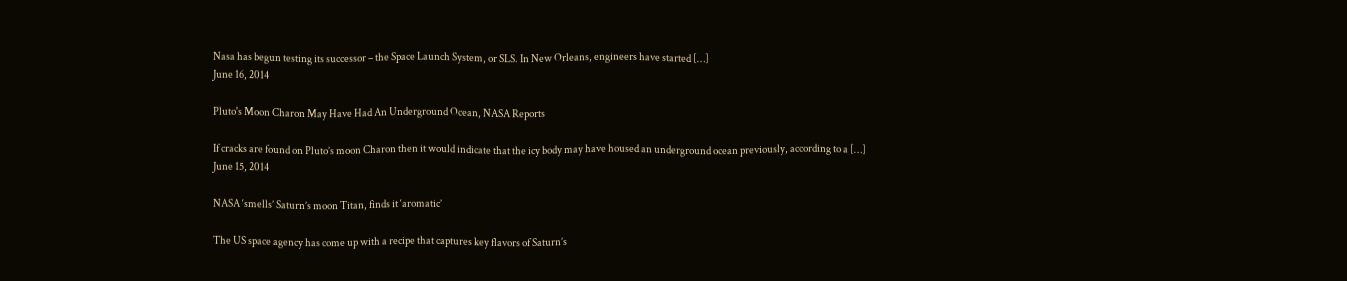Nasa has begun testing its successor – the Space Launch System, or SLS. In New Orleans, engineers have started […]
June 16, 2014

Pluto's Moon Charon May Have Had An Underground Ocean, NASA Reports

If cracks are found on Pluto’s moon Charon then it would indicate that the icy body may have housed an underground ocean previously, according to a […]
June 15, 2014

NASA ‘smells’ Saturn’s moon Titan, finds it ‘aromatic’

The US space agency has come up with a recipe that captures key flavors of Saturn’s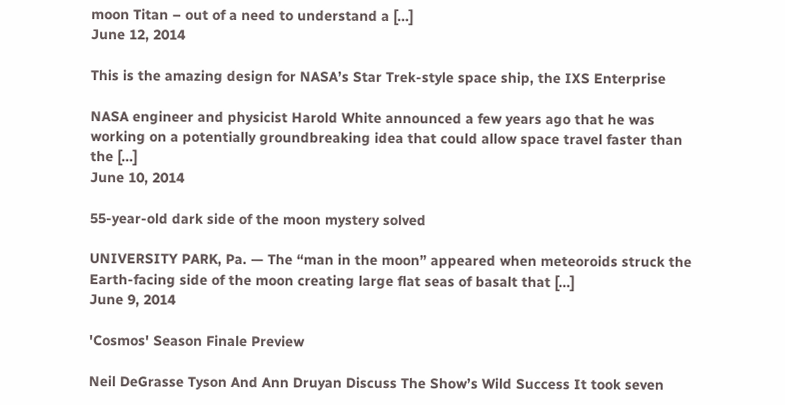moon Titan – out of a need to understand a […]
June 12, 2014

This is the amazing design for NASA’s Star Trek-style space ship, the IXS Enterprise

NASA engineer and physicist Harold White announced a few years ago that he was working on a potentially groundbreaking idea that could allow space travel faster than the […]
June 10, 2014

55-year-old dark side of the moon mystery solved

UNIVERSITY PARK, Pa. — The “man in the moon” appeared when meteoroids struck the Earth-facing side of the moon creating large flat seas of basalt that […]
June 9, 2014

'Cosmos' Season Finale Preview

Neil DeGrasse Tyson And Ann Druyan Discuss The Show’s Wild Success It took seven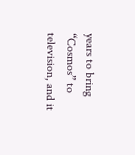years to bring “Cosmos” to television, and it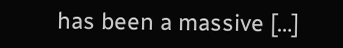has been a massive […]